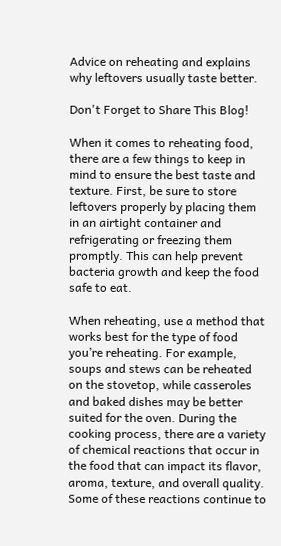Advice on reheating and explains why leftovers usually taste better.

Don't Forget to Share This Blog!

When it comes to reheating food, there are a few things to keep in mind to ensure the best taste and texture. First, be sure to store leftovers properly by placing them in an airtight container and refrigerating or freezing them promptly. This can help prevent bacteria growth and keep the food safe to eat.

When reheating, use a method that works best for the type of food you’re reheating. For example, soups and stews can be reheated on the stovetop, while casseroles and baked dishes may be better suited for the oven. During the cooking process, there are a variety of chemical reactions that occur in the food that can impact its flavor, aroma, texture, and overall quality. Some of these reactions continue to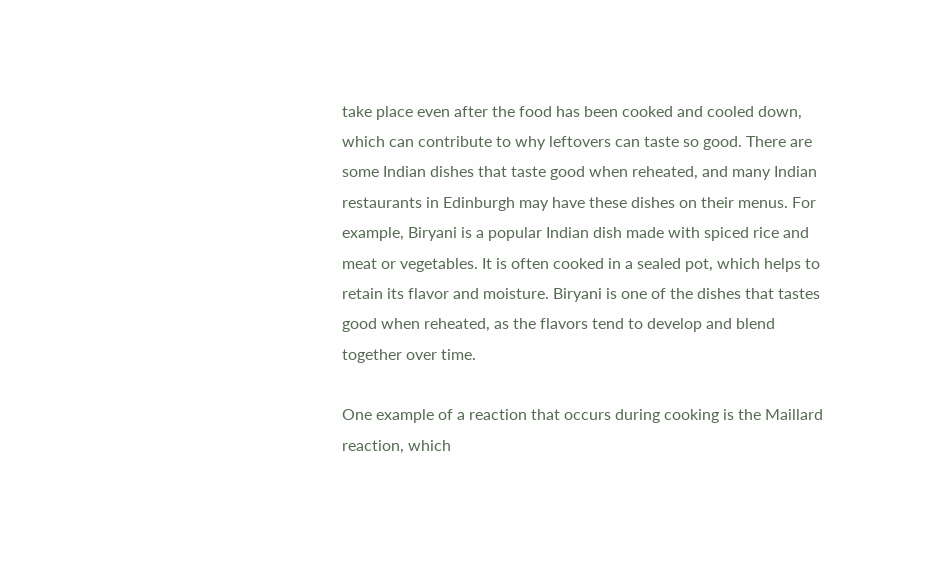take place even after the food has been cooked and cooled down, which can contribute to why leftovers can taste so good. There are some Indian dishes that taste good when reheated, and many Indian restaurants in Edinburgh may have these dishes on their menus. For example, Biryani is a popular Indian dish made with spiced rice and meat or vegetables. It is often cooked in a sealed pot, which helps to retain its flavor and moisture. Biryani is one of the dishes that tastes good when reheated, as the flavors tend to develop and blend together over time.

One example of a reaction that occurs during cooking is the Maillard reaction, which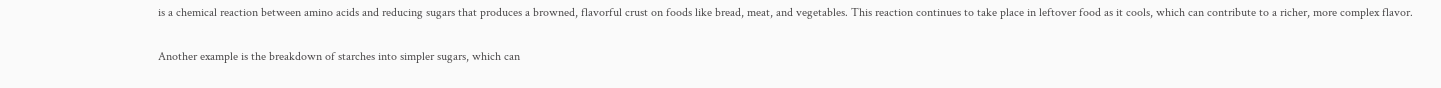is a chemical reaction between amino acids and reducing sugars that produces a browned, flavorful crust on foods like bread, meat, and vegetables. This reaction continues to take place in leftover food as it cools, which can contribute to a richer, more complex flavor.

Another example is the breakdown of starches into simpler sugars, which can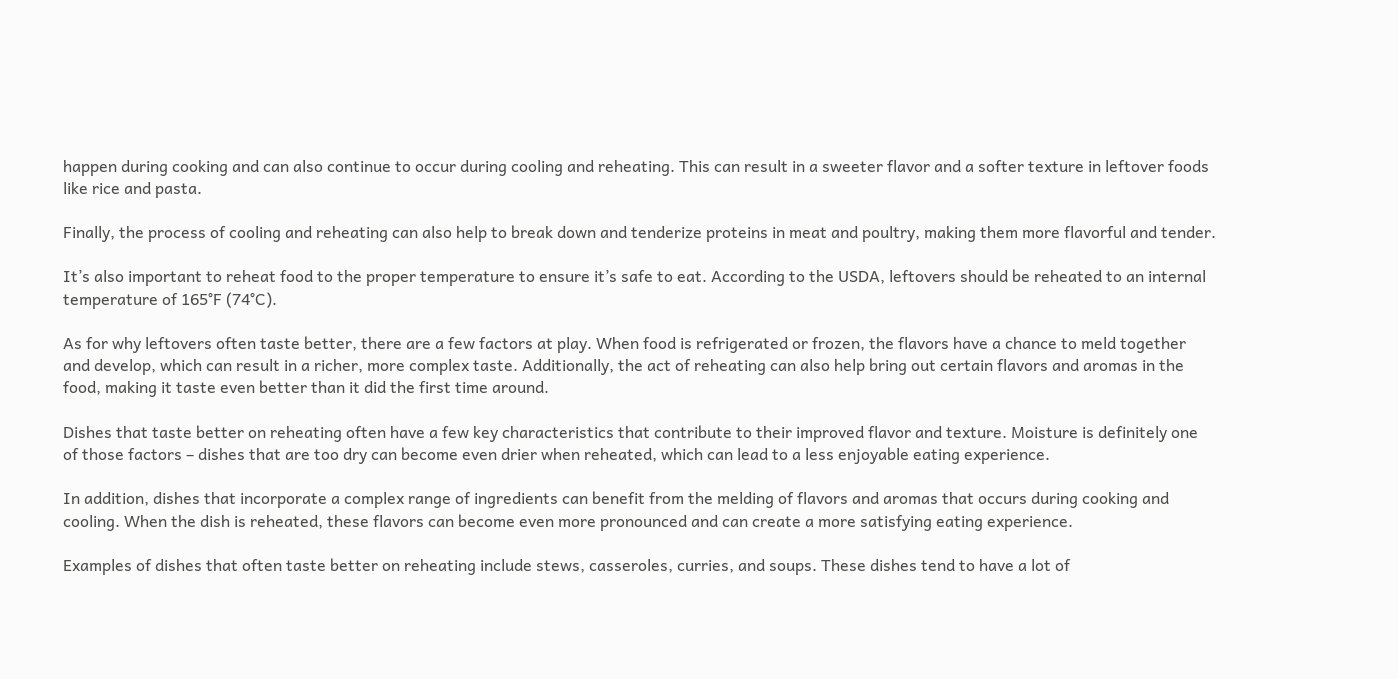happen during cooking and can also continue to occur during cooling and reheating. This can result in a sweeter flavor and a softer texture in leftover foods like rice and pasta.

Finally, the process of cooling and reheating can also help to break down and tenderize proteins in meat and poultry, making them more flavorful and tender.

It’s also important to reheat food to the proper temperature to ensure it’s safe to eat. According to the USDA, leftovers should be reheated to an internal temperature of 165°F (74°C).

As for why leftovers often taste better, there are a few factors at play. When food is refrigerated or frozen, the flavors have a chance to meld together and develop, which can result in a richer, more complex taste. Additionally, the act of reheating can also help bring out certain flavors and aromas in the food, making it taste even better than it did the first time around.

Dishes that taste better on reheating often have a few key characteristics that contribute to their improved flavor and texture. Moisture is definitely one of those factors – dishes that are too dry can become even drier when reheated, which can lead to a less enjoyable eating experience.

In addition, dishes that incorporate a complex range of ingredients can benefit from the melding of flavors and aromas that occurs during cooking and cooling. When the dish is reheated, these flavors can become even more pronounced and can create a more satisfying eating experience.

Examples of dishes that often taste better on reheating include stews, casseroles, curries, and soups. These dishes tend to have a lot of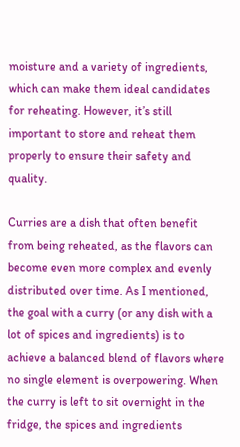moisture and a variety of ingredients, which can make them ideal candidates for reheating. However, it’s still important to store and reheat them properly to ensure their safety and quality.

Curries are a dish that often benefit from being reheated, as the flavors can become even more complex and evenly distributed over time. As I mentioned, the goal with a curry (or any dish with a lot of spices and ingredients) is to achieve a balanced blend of flavors where no single element is overpowering. When the curry is left to sit overnight in the fridge, the spices and ingredients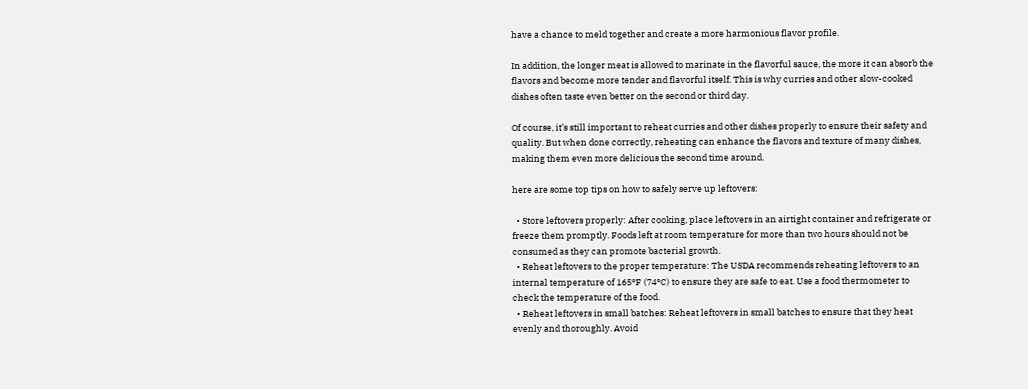have a chance to meld together and create a more harmonious flavor profile.

In addition, the longer meat is allowed to marinate in the flavorful sauce, the more it can absorb the flavors and become more tender and flavorful itself. This is why curries and other slow-cooked dishes often taste even better on the second or third day.

Of course, it’s still important to reheat curries and other dishes properly to ensure their safety and quality. But when done correctly, reheating can enhance the flavors and texture of many dishes, making them even more delicious the second time around.

here are some top tips on how to safely serve up leftovers:

  • Store leftovers properly: After cooking, place leftovers in an airtight container and refrigerate or freeze them promptly. Foods left at room temperature for more than two hours should not be consumed as they can promote bacterial growth.
  • Reheat leftovers to the proper temperature: The USDA recommends reheating leftovers to an internal temperature of 165°F (74°C) to ensure they are safe to eat. Use a food thermometer to check the temperature of the food.
  • Reheat leftovers in small batches: Reheat leftovers in small batches to ensure that they heat evenly and thoroughly. Avoid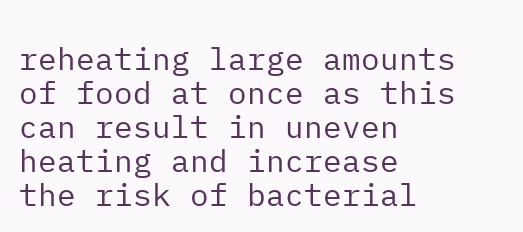reheating large amounts of food at once as this can result in uneven heating and increase the risk of bacterial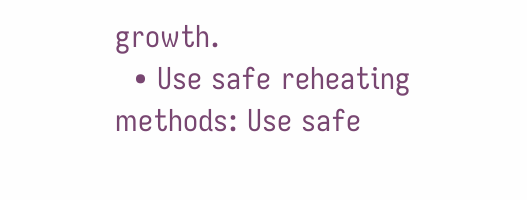growth.
  • Use safe reheating methods: Use safe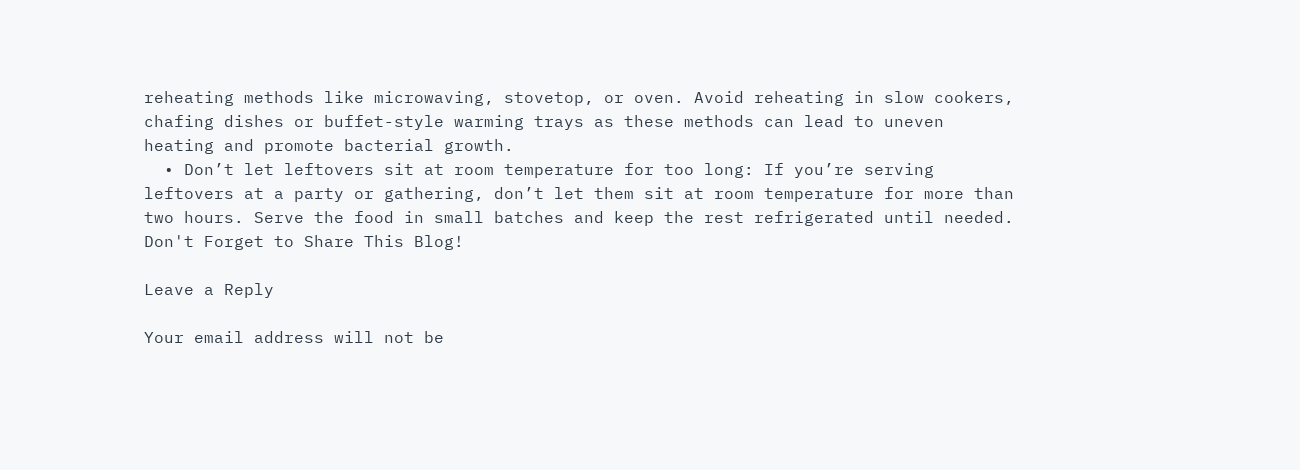reheating methods like microwaving, stovetop, or oven. Avoid reheating in slow cookers, chafing dishes or buffet-style warming trays as these methods can lead to uneven heating and promote bacterial growth.
  • Don’t let leftovers sit at room temperature for too long: If you’re serving leftovers at a party or gathering, don’t let them sit at room temperature for more than two hours. Serve the food in small batches and keep the rest refrigerated until needed.
Don't Forget to Share This Blog!

Leave a Reply

Your email address will not be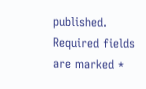published. Required fields are marked *